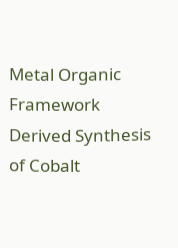Metal Organic Framework Derived Synthesis of Cobalt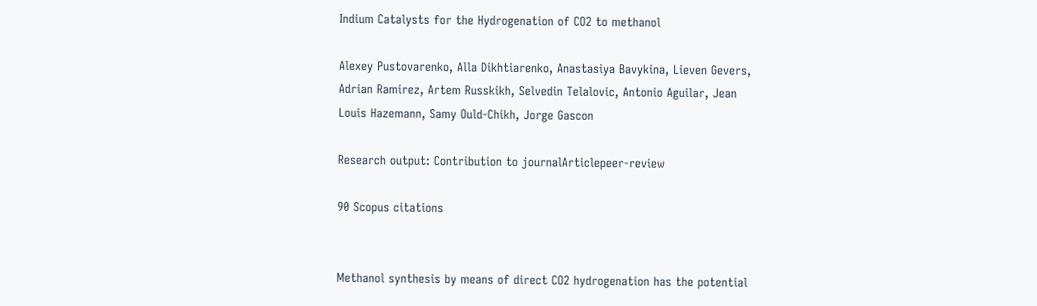Indium Catalysts for the Hydrogenation of CO2 to methanol

Alexey Pustovarenko, Alla Dikhtiarenko, Anastasiya Bavykina, Lieven Gevers, Adrian Ramirez, Artem Russkikh, Selvedin Telalovic, Antonio Aguilar, Jean Louis Hazemann, Samy Ould-Chikh, Jorge Gascon

Research output: Contribution to journalArticlepeer-review

90 Scopus citations


Methanol synthesis by means of direct CO2 hydrogenation has the potential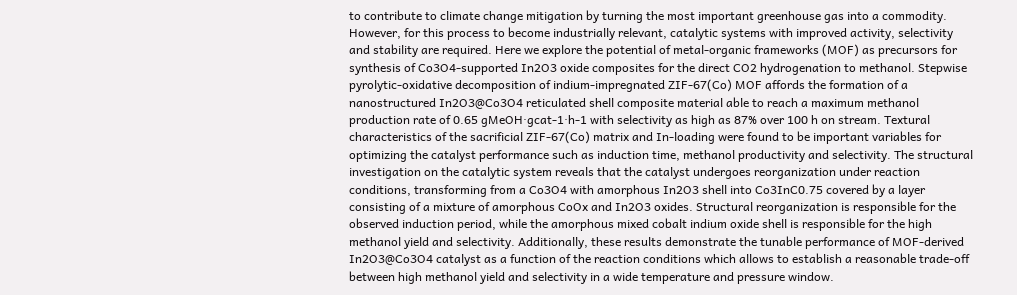to contribute to climate change mitigation by turning the most important greenhouse gas into a commodity. However, for this process to become industrially relevant, catalytic systems with improved activity, selectivity and stability are required. Here we explore the potential of metal-organic frameworks (MOF) as precursors for synthesis of Co3O4-supported In2O3 oxide composites for the direct CO2 hydrogenation to methanol. Stepwise pyrolytic-oxidative decomposition of indium-impregnated ZIF-67(Co) MOF affords the formation of a nanostructured In2O3@Co3O4 reticulated shell composite material able to reach a maximum methanol production rate of 0.65 gMeOH·gcat-1·h-1 with selectivity as high as 87% over 100 h on stream. Textural characteristics of the sacrificial ZIF-67(Co) matrix and In-loading were found to be important variables for optimizing the catalyst performance such as induction time, methanol productivity and selectivity. The structural investigation on the catalytic system reveals that the catalyst undergoes reorganization under reaction conditions, transforming from a Co3O4 with amorphous In2O3 shell into Co3InC0.75 covered by a layer consisting of a mixture of amorphous CoOx and In2O3 oxides. Structural reorganization is responsible for the observed induction period, while the amorphous mixed cobalt indium oxide shell is responsible for the high methanol yield and selectivity. Additionally, these results demonstrate the tunable performance of MOF-derived In2O3@Co3O4 catalyst as a function of the reaction conditions which allows to establish a reasonable trade-off between high methanol yield and selectivity in a wide temperature and pressure window.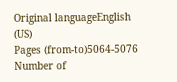Original languageEnglish (US)
Pages (from-to)5064-5076
Number of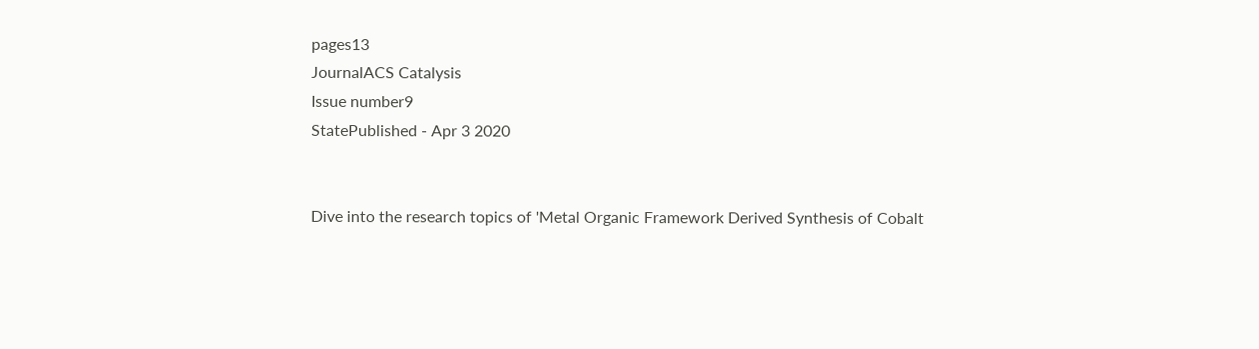pages13
JournalACS Catalysis
Issue number9
StatePublished - Apr 3 2020


Dive into the research topics of 'Metal Organic Framework Derived Synthesis of Cobalt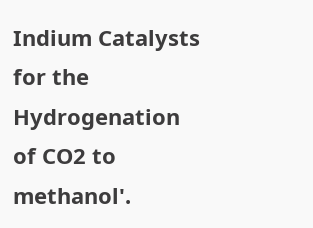Indium Catalysts for the Hydrogenation of CO2 to methanol'.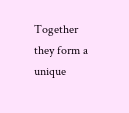Together they form a unique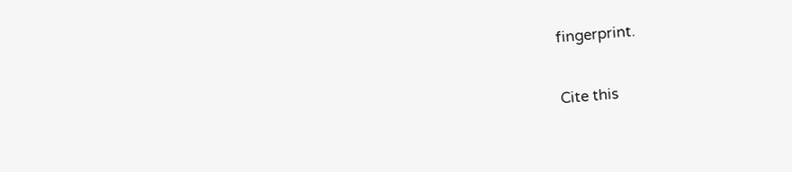fingerprint.

Cite this